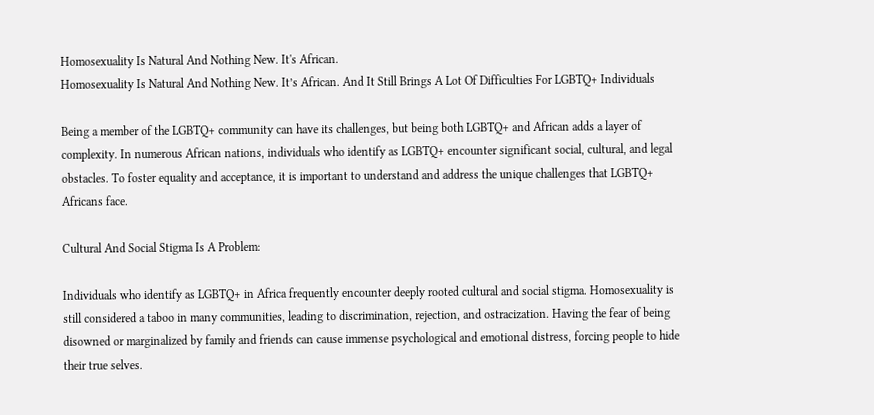Homosexuality Is Natural And Nothing New. It's African.
Homosexuality Is Natural And Nothing New. It’s African. And It Still Brings A Lot Of Difficulties For LGBTQ+ Individuals

Being a member of the LGBTQ+ community can have its challenges, but being both LGBTQ+ and African adds a layer of complexity. In numerous African nations, individuals who identify as LGBTQ+ encounter significant social, cultural, and legal obstacles. To foster equality and acceptance, it is important to understand and address the unique challenges that LGBTQ+ Africans face.

Cultural And Social Stigma Is A Problem:

Individuals who identify as LGBTQ+ in Africa frequently encounter deeply rooted cultural and social stigma. Homosexuality is still considered a taboo in many communities, leading to discrimination, rejection, and ostracization. Having the fear of being disowned or marginalized by family and friends can cause immense psychological and emotional distress, forcing people to hide their true selves.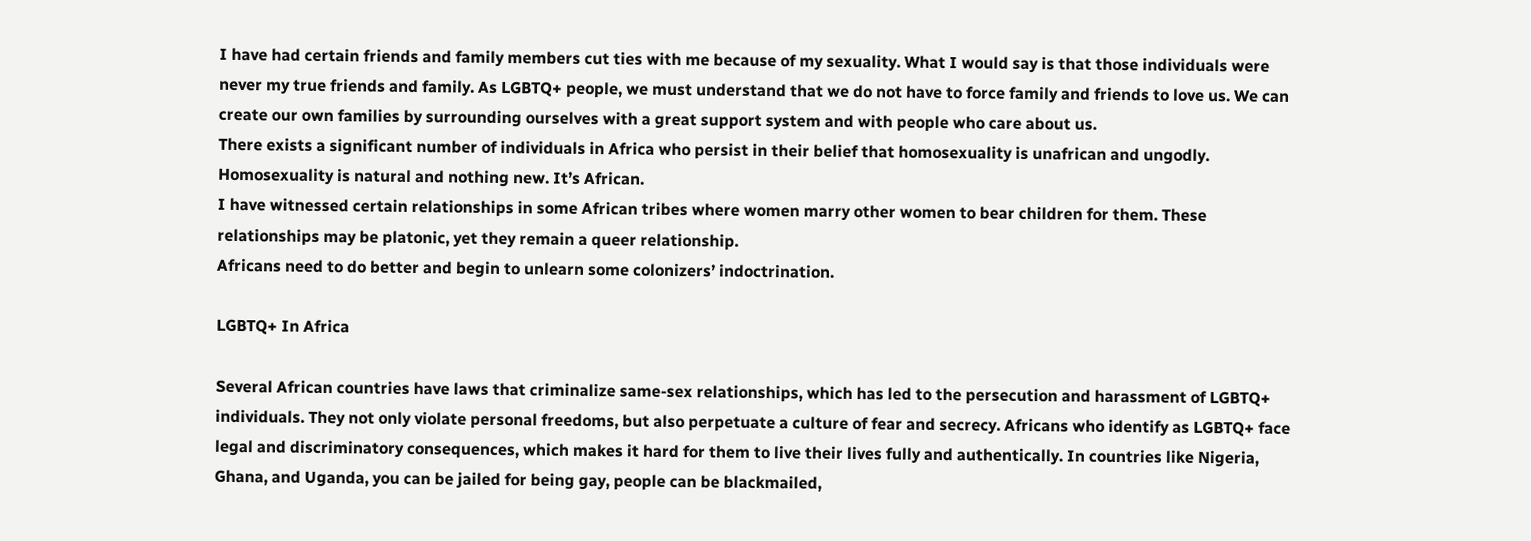I have had certain friends and family members cut ties with me because of my sexuality. What I would say is that those individuals were never my true friends and family. As LGBTQ+ people, we must understand that we do not have to force family and friends to love us. We can create our own families by surrounding ourselves with a great support system and with people who care about us.
There exists a significant number of individuals in Africa who persist in their belief that homosexuality is unafrican and ungodly.
Homosexuality is natural and nothing new. It’s African.
I have witnessed certain relationships in some African tribes where women marry other women to bear children for them. These relationships may be platonic, yet they remain a queer relationship.
Africans need to do better and begin to unlearn some colonizers’ indoctrination.

LGBTQ+ In Africa

Several African countries have laws that criminalize same-sex relationships, which has led to the persecution and harassment of LGBTQ+ individuals. They not only violate personal freedoms, but also perpetuate a culture of fear and secrecy. Africans who identify as LGBTQ+ face legal and discriminatory consequences, which makes it hard for them to live their lives fully and authentically. In countries like Nigeria, Ghana, and Uganda, you can be jailed for being gay, people can be blackmailed,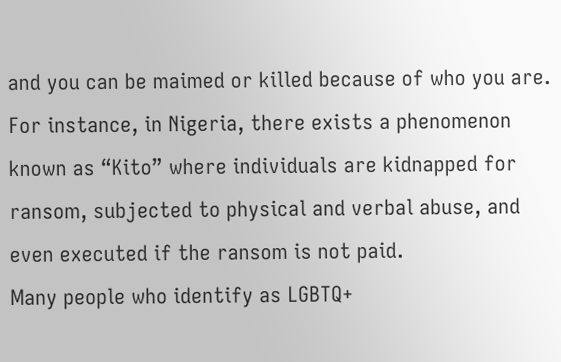and you can be maimed or killed because of who you are. For instance, in Nigeria, there exists a phenomenon known as “Kito” where individuals are kidnapped for ransom, subjected to physical and verbal abuse, and even executed if the ransom is not paid.
Many people who identify as LGBTQ+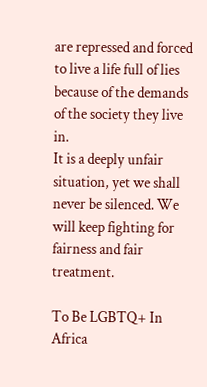are repressed and forced to live a life full of lies because of the demands of the society they live in.
It is a deeply unfair situation, yet we shall never be silenced. We will keep fighting for fairness and fair treatment.

To Be LGBTQ+ In Africa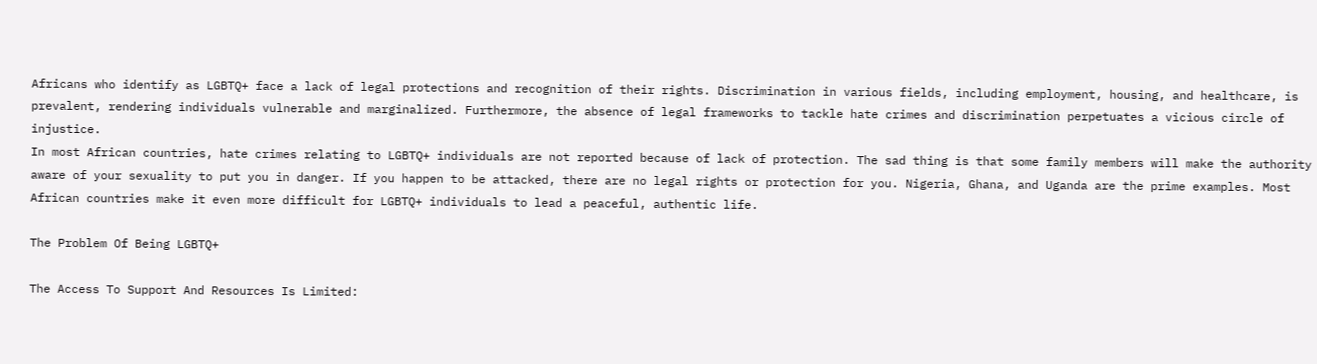Africans who identify as LGBTQ+ face a lack of legal protections and recognition of their rights. Discrimination in various fields, including employment, housing, and healthcare, is prevalent, rendering individuals vulnerable and marginalized. Furthermore, the absence of legal frameworks to tackle hate crimes and discrimination perpetuates a vicious circle of injustice.
In most African countries, hate crimes relating to LGBTQ+ individuals are not reported because of lack of protection. The sad thing is that some family members will make the authority aware of your sexuality to put you in danger. If you happen to be attacked, there are no legal rights or protection for you. Nigeria, Ghana, and Uganda are the prime examples. Most African countries make it even more difficult for LGBTQ+ individuals to lead a peaceful, authentic life.

The Problem Of Being LGBTQ+

The Access To Support And Resources Is Limited: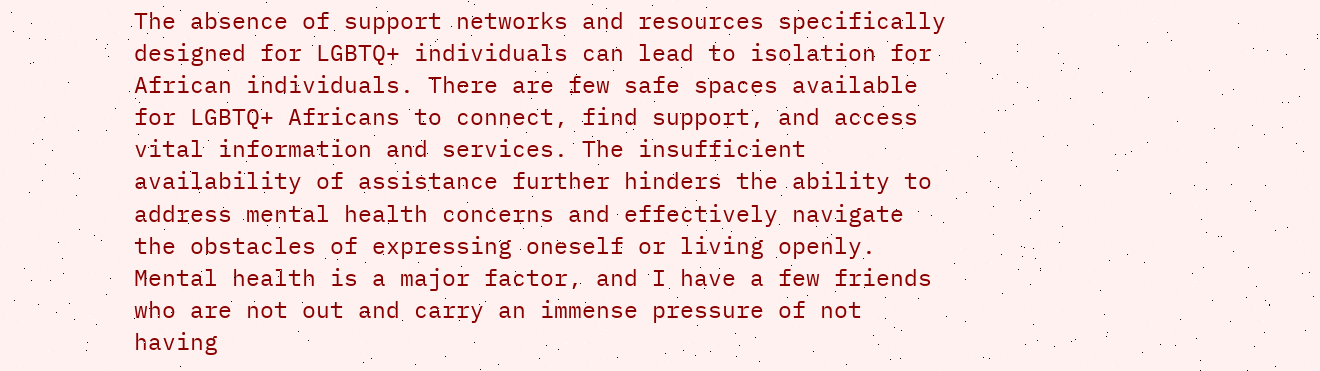The absence of support networks and resources specifically designed for LGBTQ+ individuals can lead to isolation for African individuals. There are few safe spaces available for LGBTQ+ Africans to connect, find support, and access vital information and services. The insufficient availability of assistance further hinders the ability to address mental health concerns and effectively navigate the obstacles of expressing oneself or living openly.
Mental health is a major factor, and I have a few friends who are not out and carry an immense pressure of not having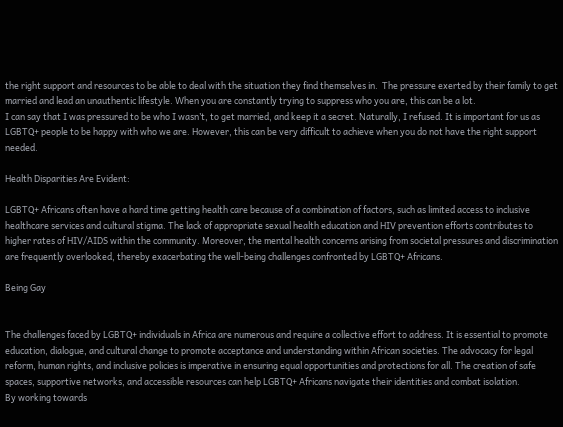the right support and resources to be able to deal with the situation they find themselves in.  The pressure exerted by their family to get married and lead an unauthentic lifestyle. When you are constantly trying to suppress who you are, this can be a lot.
I can say that I was pressured to be who I wasn’t, to get married, and keep it a secret. Naturally, I refused. It is important for us as LGBTQ+ people to be happy with who we are. However, this can be very difficult to achieve when you do not have the right support needed.

Health Disparities Are Evident:

LGBTQ+ Africans often have a hard time getting health care because of a combination of factors, such as limited access to inclusive healthcare services and cultural stigma. The lack of appropriate sexual health education and HIV prevention efforts contributes to higher rates of HIV/AIDS within the community. Moreover, the mental health concerns arising from societal pressures and discrimination are frequently overlooked, thereby exacerbating the well-being challenges confronted by LGBTQ+ Africans.

Being Gay


The challenges faced by LGBTQ+ individuals in Africa are numerous and require a collective effort to address. It is essential to promote education, dialogue, and cultural change to promote acceptance and understanding within African societies. The advocacy for legal reform, human rights, and inclusive policies is imperative in ensuring equal opportunities and protections for all. The creation of safe spaces, supportive networks, and accessible resources can help LGBTQ+ Africans navigate their identities and combat isolation.
By working towards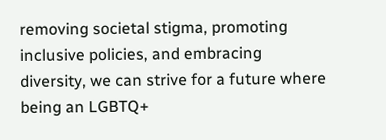removing societal stigma, promoting inclusive policies, and embracing diversity, we can strive for a future where being an LGBTQ+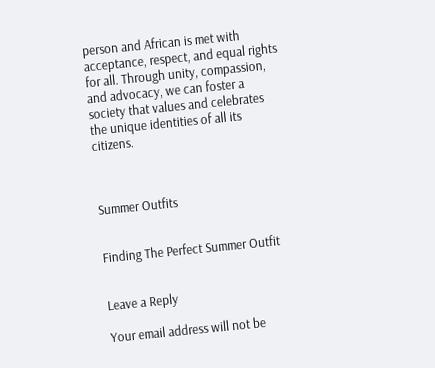person and African is met with acceptance, respect, and equal rights for all. Through unity, compassion, and advocacy, we can foster a society that values and celebrates the unique identities of all its citizens.



Summer Outfits


Finding The Perfect Summer Outfit


Leave a Reply

Your email address will not be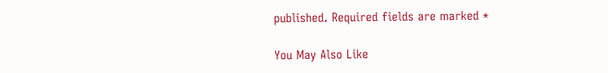published. Required fields are marked *

You May Also Like